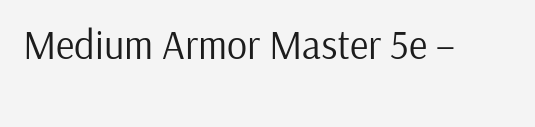Medium Armor Master 5e –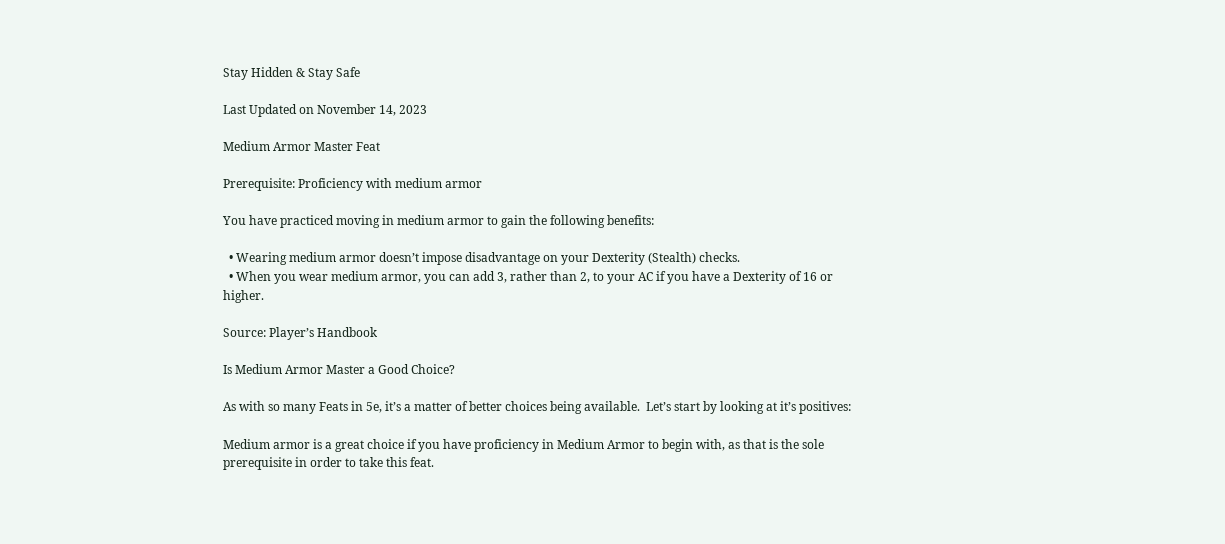Stay Hidden & Stay Safe

Last Updated on November 14, 2023

Medium Armor Master Feat

Prerequisite: Proficiency with medium armor

You have practiced moving in medium armor to gain the following benefits:

  • Wearing medium armor doesn’t impose disadvantage on your Dexterity (Stealth) checks.
  • When you wear medium armor, you can add 3, rather than 2, to your AC if you have a Dexterity of 16 or higher.

Source: Player’s Handbook

Is Medium Armor Master a Good Choice?

As with so many Feats in 5e, it’s a matter of better choices being available.  Let’s start by looking at it’s positives:

Medium armor is a great choice if you have proficiency in Medium Armor to begin with, as that is the sole prerequisite in order to take this feat.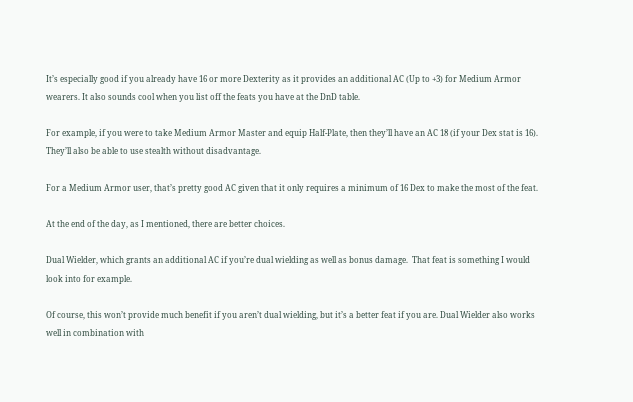It’s especially good if you already have 16 or more Dexterity as it provides an additional AC (Up to +3) for Medium Armor wearers. It also sounds cool when you list off the feats you have at the DnD table.

For example, if you were to take Medium Armor Master and equip Half-Plate, then they’ll have an AC 18 (if your Dex stat is 16). They’ll also be able to use stealth without disadvantage.

For a Medium Armor user, that’s pretty good AC given that it only requires a minimum of 16 Dex to make the most of the feat.

At the end of the day, as I mentioned, there are better choices.

Dual Wielder, which grants an additional AC if you’re dual wielding as well as bonus damage.  That feat is something I would look into for example.

Of course, this won’t provide much benefit if you aren’t dual wielding, but it’s a better feat if you are. Dual Wielder also works well in combination with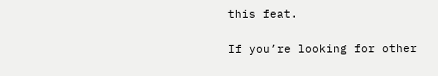this feat.

If you’re looking for other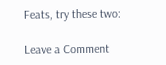Feats, try these two:

Leave a Comment